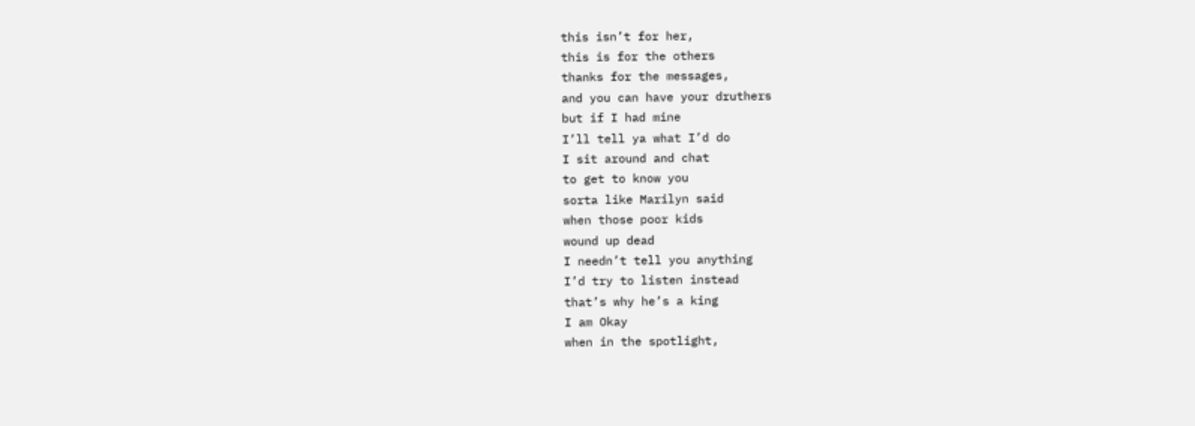this isn’t for her,
this is for the others
thanks for the messages,
and you can have your druthers
but if I had mine
I’ll tell ya what I’d do
I sit around and chat
to get to know you
sorta like Marilyn said
when those poor kids
wound up dead
I needn’t tell you anything
I’d try to listen instead
that’s why he’s a king
I am Okay
when in the spotlight,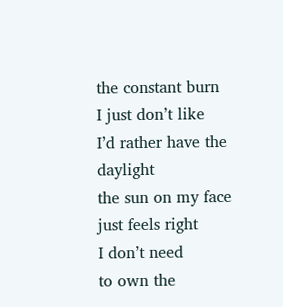the constant burn
I just don’t like
I’d rather have the daylight
the sun on my face
just feels right
I don’t need
to own the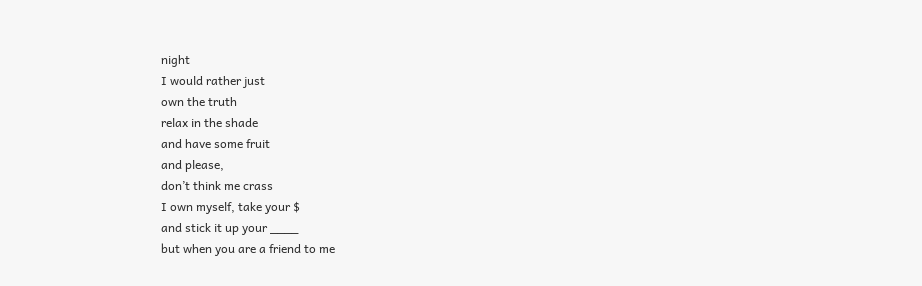night
I would rather just
own the truth
relax in the shade
and have some fruit
and please,
don’t think me crass
I own myself, take your $
and stick it up your ____
but when you are a friend to me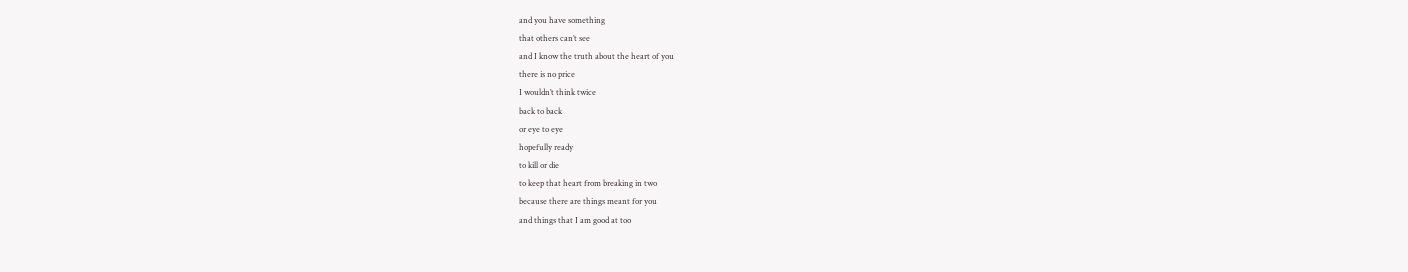and you have something
that others can’t see
and I know the truth about the heart of you
there is no price
I wouldn’t think twice
back to back
or eye to eye
hopefully ready
to kill or die
to keep that heart from breaking in two
because there are things meant for you
and things that I am good at too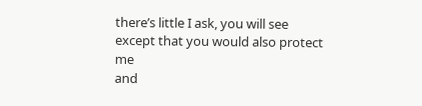there’s little I ask, you will see
except that you would also protect me
and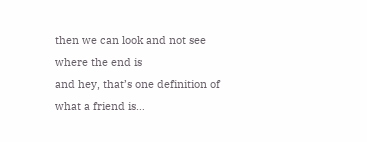then we can look and not see where the end is
and hey, that’s one definition of what a friend is…